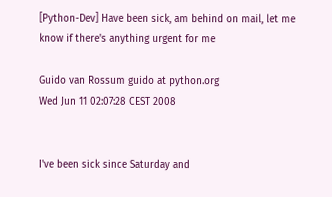[Python-Dev] Have been sick, am behind on mail, let me know if there's anything urgent for me

Guido van Rossum guido at python.org
Wed Jun 11 02:07:28 CEST 2008


I've been sick since Saturday and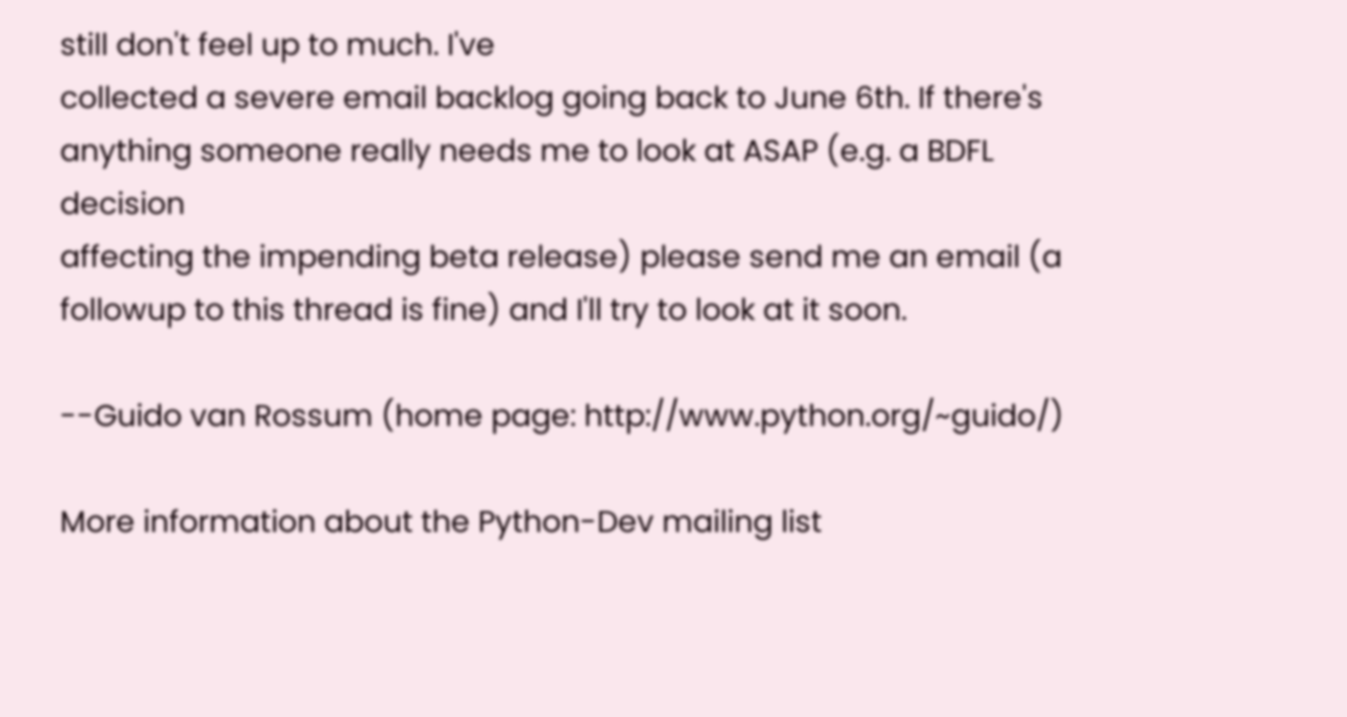still don't feel up to much. I've
collected a severe email backlog going back to June 6th. If there's
anything someone really needs me to look at ASAP (e.g. a BDFL decision
affecting the impending beta release) please send me an email (a
followup to this thread is fine) and I'll try to look at it soon.

--Guido van Rossum (home page: http://www.python.org/~guido/)

More information about the Python-Dev mailing list